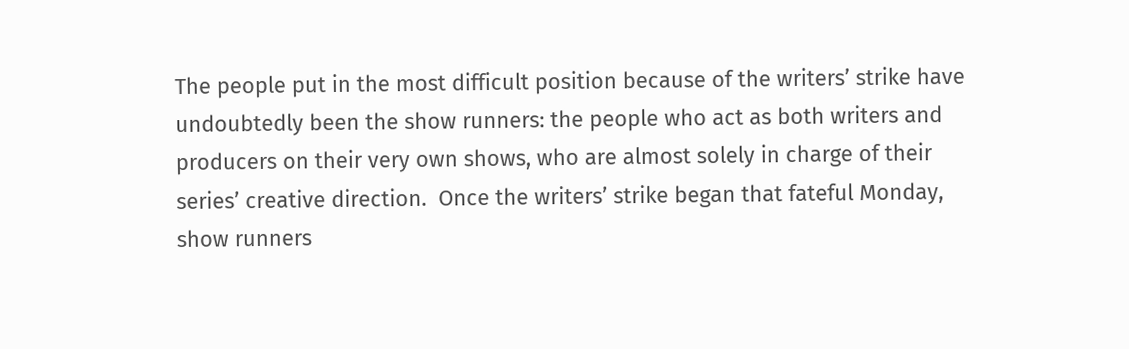The people put in the most difficult position because of the writers’ strike have undoubtedly been the show runners: the people who act as both writers and producers on their very own shows, who are almost solely in charge of their series’ creative direction.  Once the writers’ strike began that fateful Monday, show runners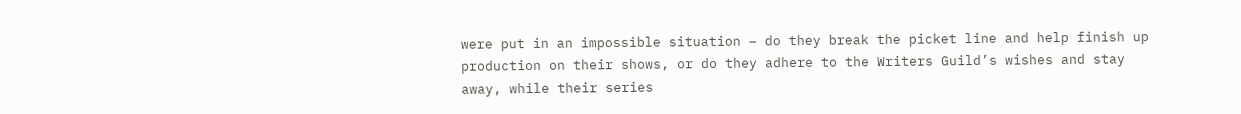were put in an impossible situation – do they break the picket line and help finish up production on their shows, or do they adhere to the Writers Guild’s wishes and stay away, while their series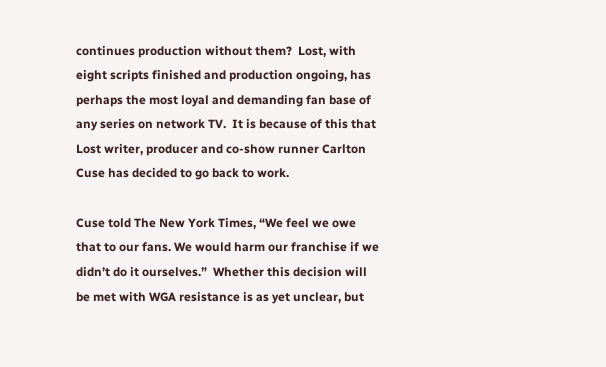continues production without them?  Lost, with eight scripts finished and production ongoing, has perhaps the most loyal and demanding fan base of any series on network TV.  It is because of this that Lost writer, producer and co-show runner Carlton Cuse has decided to go back to work.

Cuse told The New York Times, “We feel we owe that to our fans. We would harm our franchise if we didn’t do it ourselves.”  Whether this decision will be met with WGA resistance is as yet unclear, but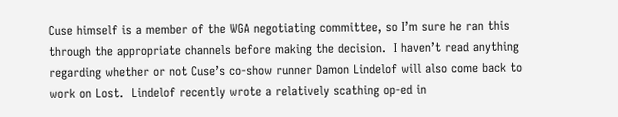Cuse himself is a member of the WGA negotiating committee, so I’m sure he ran this through the appropriate channels before making the decision.  I haven’t read anything regarding whether or not Cuse’s co-show runner Damon Lindelof will also come back to work on Lost.  Lindelof recently wrote a relatively scathing op-ed in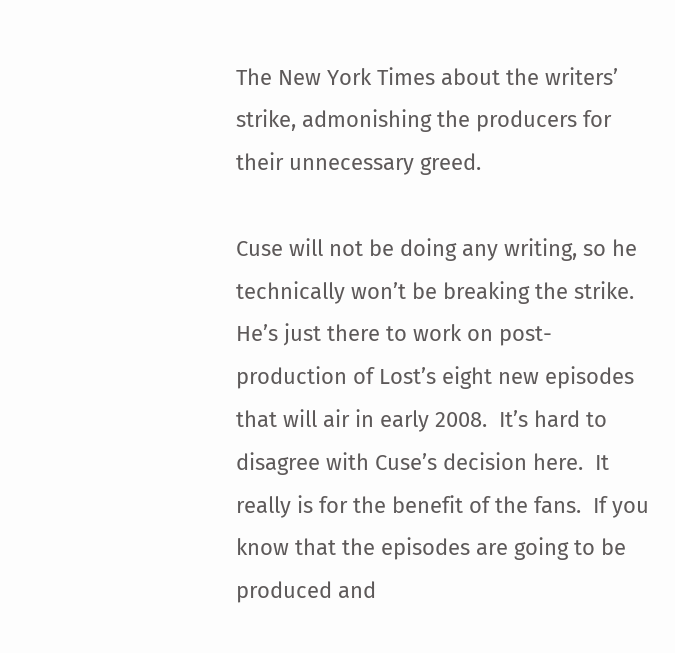The New York Times about the writers’ strike, admonishing the producers for their unnecessary greed.

Cuse will not be doing any writing, so he technically won’t be breaking the strike.  He’s just there to work on post-production of Lost’s eight new episodes that will air in early 2008.  It’s hard to disagree with Cuse’s decision here.  It really is for the benefit of the fans.  If you know that the episodes are going to be produced and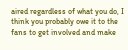aired regardless of what you do, I think you probably owe it to the fans to get involved and make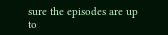sure the episodes are up to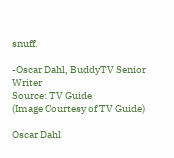snuff.

-Oscar Dahl, BuddyTV Senior Writer
Source: TV Guide
(Image Courtesy of TV Guide)

Oscar Dahl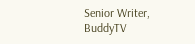Senior Writer, BuddyTV